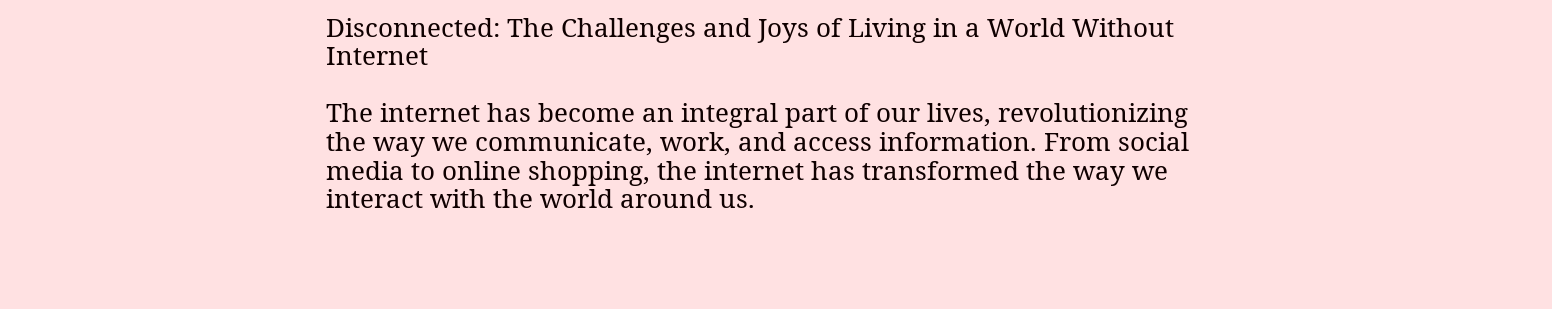Disconnected: The Challenges and Joys of Living in a World Without Internet

The internet has become an integral part of our lives, revolutionizing the way we communicate, work, and access information. From social media to online shopping, the internet has transformed the way we interact with the world around us.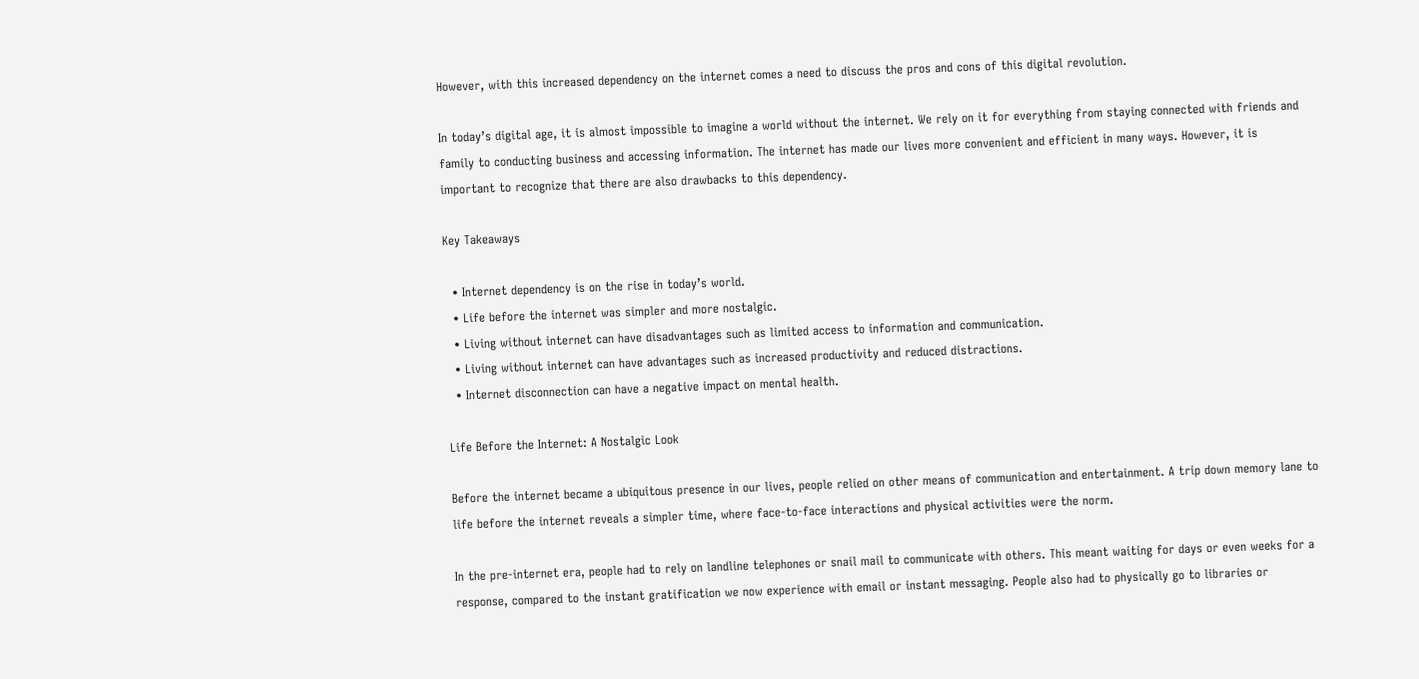However, with this increased dependency on the internet comes a need to discuss the pros and cons of this digital revolution.

In today’s digital age, it is almost impossible to imagine a world without the internet. We rely on it for everything from staying connected with friends and family to conducting business and accessing information. The internet has made our lives more convenient and efficient in many ways. However, it is important to recognize that there are also drawbacks to this dependency.

Key Takeaways

  • Internet dependency is on the rise in today’s world.
  • Life before the internet was simpler and more nostalgic.
  • Living without internet can have disadvantages such as limited access to information and communication.
  • Living without internet can have advantages such as increased productivity and reduced distractions.
  • Internet disconnection can have a negative impact on mental health.

Life Before the Internet: A Nostalgic Look

Before the internet became a ubiquitous presence in our lives, people relied on other means of communication and entertainment. A trip down memory lane to life before the internet reveals a simpler time, where face-to-face interactions and physical activities were the norm.

In the pre-internet era, people had to rely on landline telephones or snail mail to communicate with others. This meant waiting for days or even weeks for a response, compared to the instant gratification we now experience with email or instant messaging. People also had to physically go to libraries or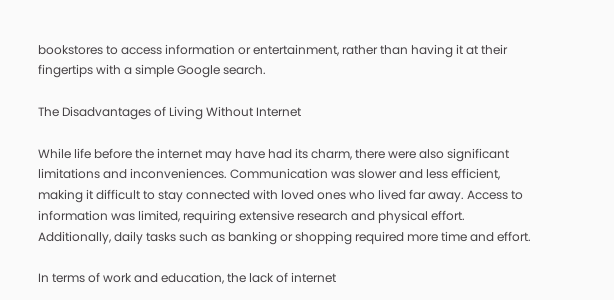bookstores to access information or entertainment, rather than having it at their fingertips with a simple Google search.

The Disadvantages of Living Without Internet

While life before the internet may have had its charm, there were also significant limitations and inconveniences. Communication was slower and less efficient, making it difficult to stay connected with loved ones who lived far away. Access to information was limited, requiring extensive research and physical effort. Additionally, daily tasks such as banking or shopping required more time and effort.

In terms of work and education, the lack of internet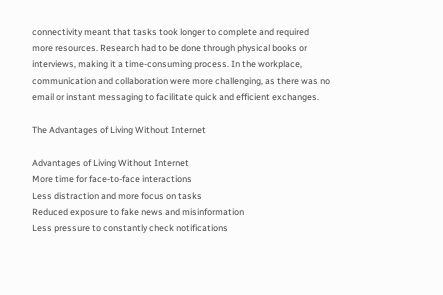connectivity meant that tasks took longer to complete and required more resources. Research had to be done through physical books or interviews, making it a time-consuming process. In the workplace, communication and collaboration were more challenging, as there was no email or instant messaging to facilitate quick and efficient exchanges.

The Advantages of Living Without Internet

Advantages of Living Without Internet
More time for face-to-face interactions
Less distraction and more focus on tasks
Reduced exposure to fake news and misinformation
Less pressure to constantly check notifications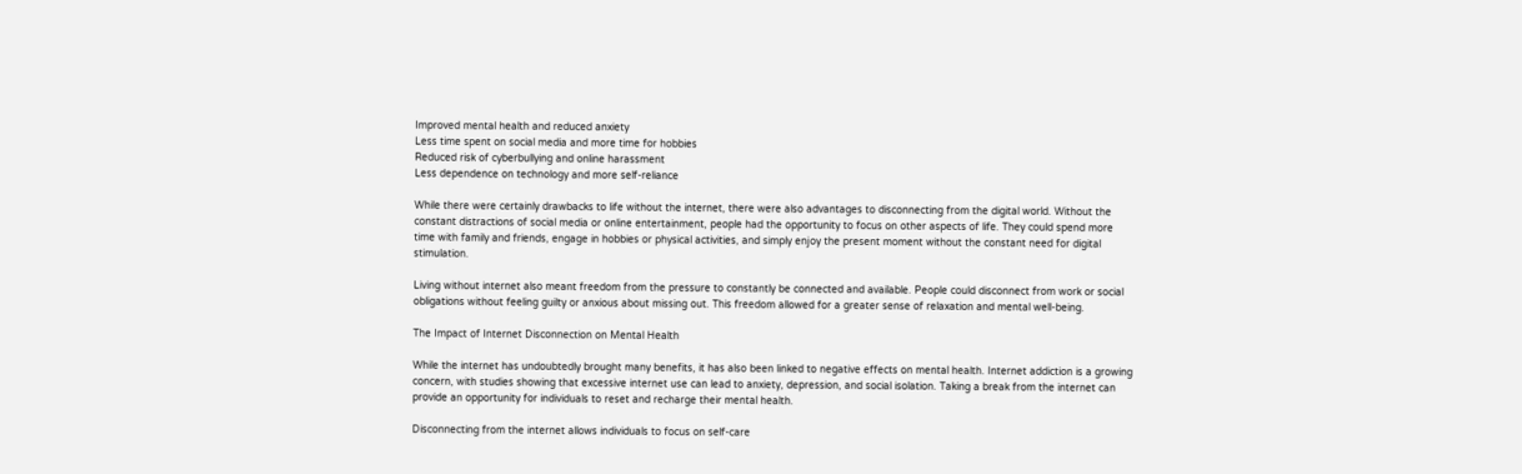Improved mental health and reduced anxiety
Less time spent on social media and more time for hobbies
Reduced risk of cyberbullying and online harassment
Less dependence on technology and more self-reliance

While there were certainly drawbacks to life without the internet, there were also advantages to disconnecting from the digital world. Without the constant distractions of social media or online entertainment, people had the opportunity to focus on other aspects of life. They could spend more time with family and friends, engage in hobbies or physical activities, and simply enjoy the present moment without the constant need for digital stimulation.

Living without internet also meant freedom from the pressure to constantly be connected and available. People could disconnect from work or social obligations without feeling guilty or anxious about missing out. This freedom allowed for a greater sense of relaxation and mental well-being.

The Impact of Internet Disconnection on Mental Health

While the internet has undoubtedly brought many benefits, it has also been linked to negative effects on mental health. Internet addiction is a growing concern, with studies showing that excessive internet use can lead to anxiety, depression, and social isolation. Taking a break from the internet can provide an opportunity for individuals to reset and recharge their mental health.

Disconnecting from the internet allows individuals to focus on self-care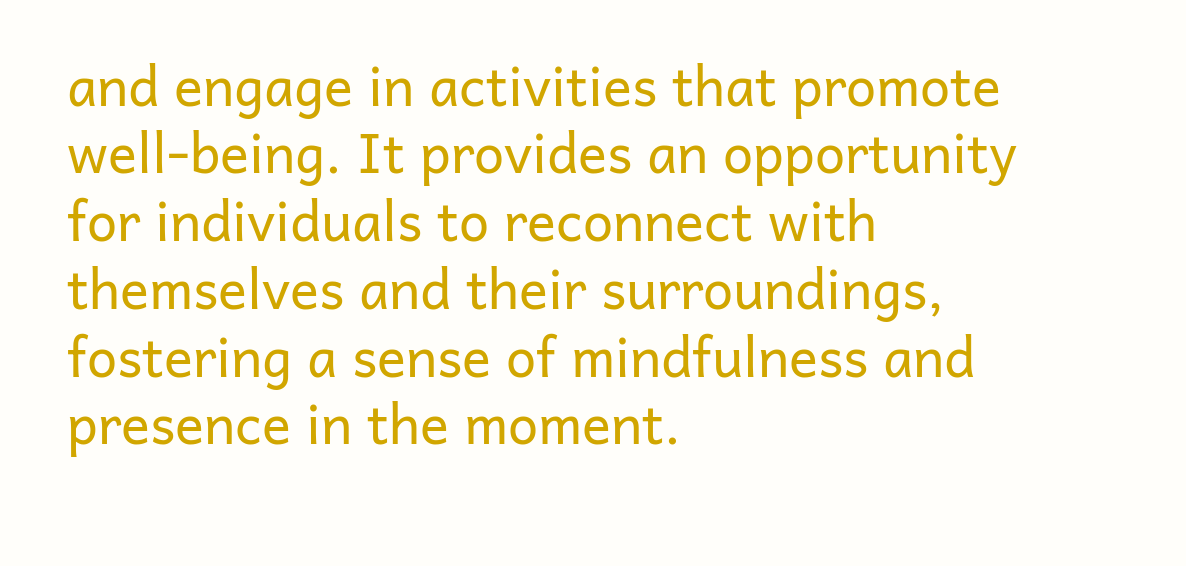and engage in activities that promote well-being. It provides an opportunity for individuals to reconnect with themselves and their surroundings, fostering a sense of mindfulness and presence in the moment.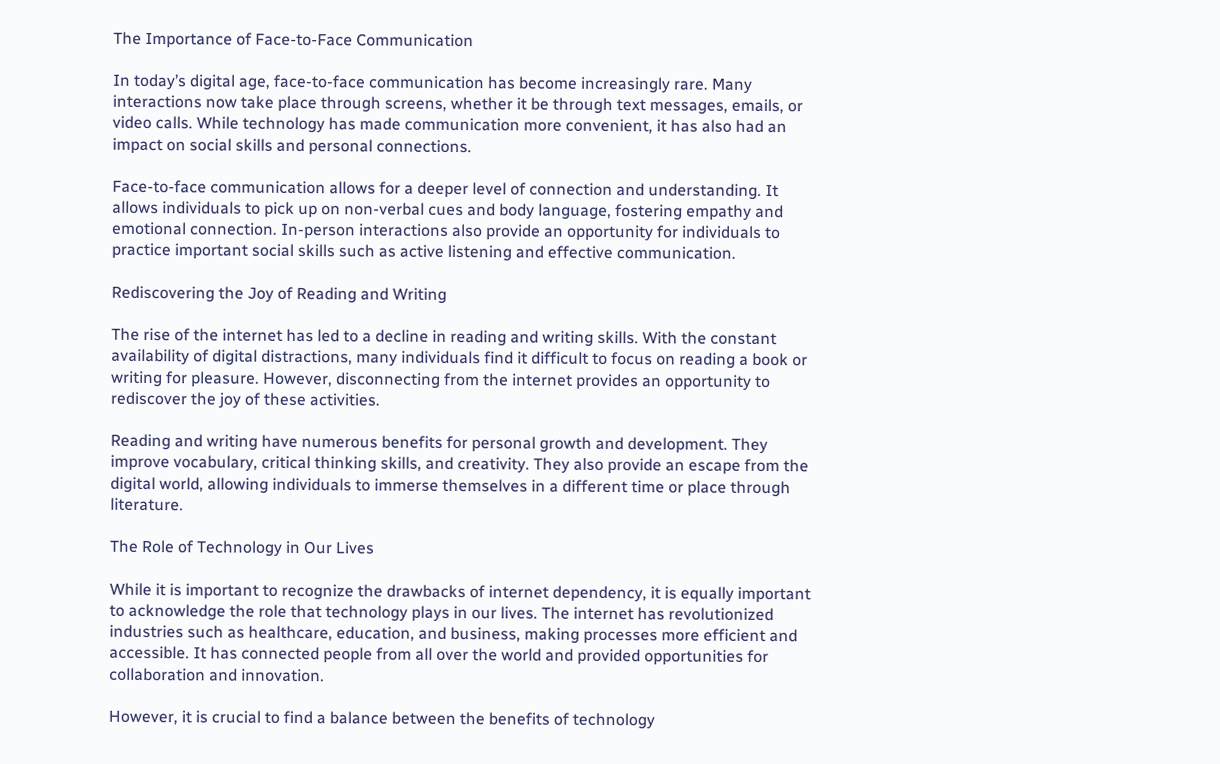The Importance of Face-to-Face Communication

In today’s digital age, face-to-face communication has become increasingly rare. Many interactions now take place through screens, whether it be through text messages, emails, or video calls. While technology has made communication more convenient, it has also had an impact on social skills and personal connections.

Face-to-face communication allows for a deeper level of connection and understanding. It allows individuals to pick up on non-verbal cues and body language, fostering empathy and emotional connection. In-person interactions also provide an opportunity for individuals to practice important social skills such as active listening and effective communication.

Rediscovering the Joy of Reading and Writing

The rise of the internet has led to a decline in reading and writing skills. With the constant availability of digital distractions, many individuals find it difficult to focus on reading a book or writing for pleasure. However, disconnecting from the internet provides an opportunity to rediscover the joy of these activities.

Reading and writing have numerous benefits for personal growth and development. They improve vocabulary, critical thinking skills, and creativity. They also provide an escape from the digital world, allowing individuals to immerse themselves in a different time or place through literature.

The Role of Technology in Our Lives

While it is important to recognize the drawbacks of internet dependency, it is equally important to acknowledge the role that technology plays in our lives. The internet has revolutionized industries such as healthcare, education, and business, making processes more efficient and accessible. It has connected people from all over the world and provided opportunities for collaboration and innovation.

However, it is crucial to find a balance between the benefits of technology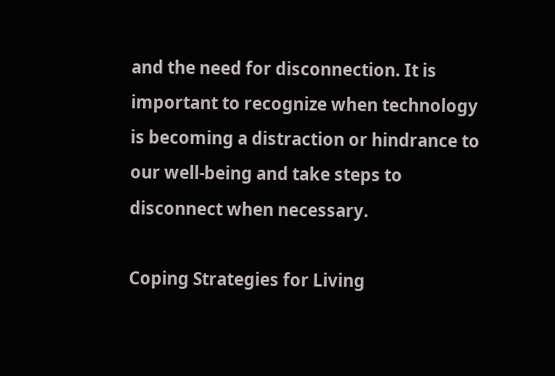and the need for disconnection. It is important to recognize when technology is becoming a distraction or hindrance to our well-being and take steps to disconnect when necessary.

Coping Strategies for Living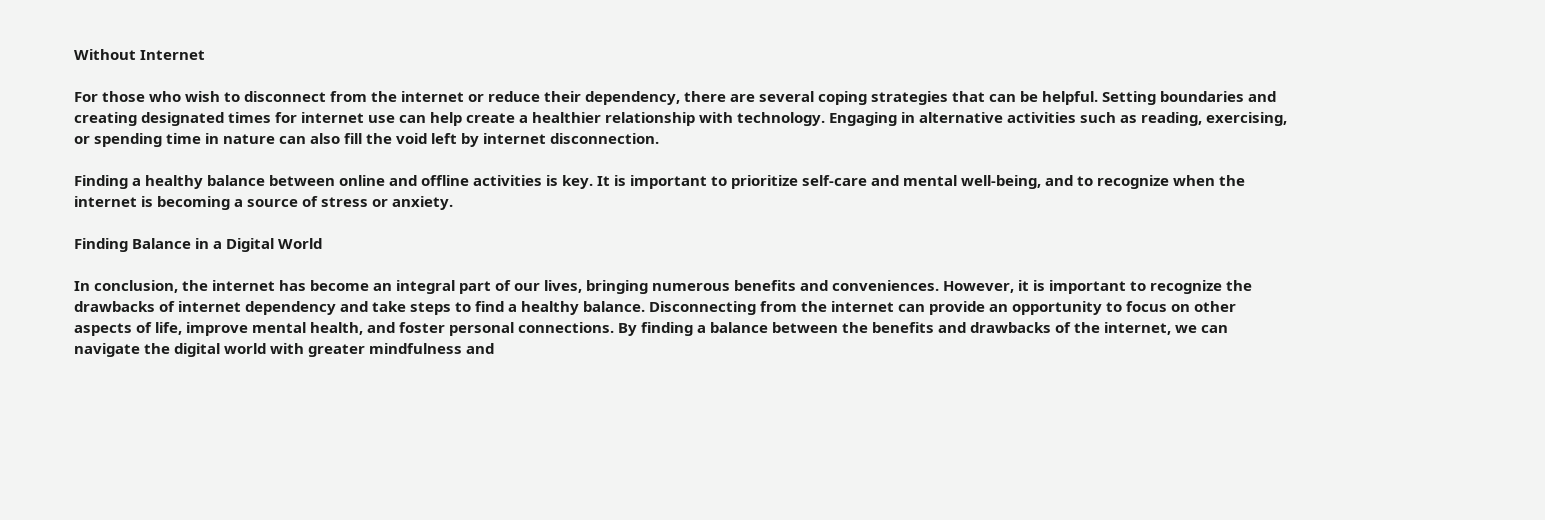Without Internet

For those who wish to disconnect from the internet or reduce their dependency, there are several coping strategies that can be helpful. Setting boundaries and creating designated times for internet use can help create a healthier relationship with technology. Engaging in alternative activities such as reading, exercising, or spending time in nature can also fill the void left by internet disconnection.

Finding a healthy balance between online and offline activities is key. It is important to prioritize self-care and mental well-being, and to recognize when the internet is becoming a source of stress or anxiety.

Finding Balance in a Digital World

In conclusion, the internet has become an integral part of our lives, bringing numerous benefits and conveniences. However, it is important to recognize the drawbacks of internet dependency and take steps to find a healthy balance. Disconnecting from the internet can provide an opportunity to focus on other aspects of life, improve mental health, and foster personal connections. By finding a balance between the benefits and drawbacks of the internet, we can navigate the digital world with greater mindfulness and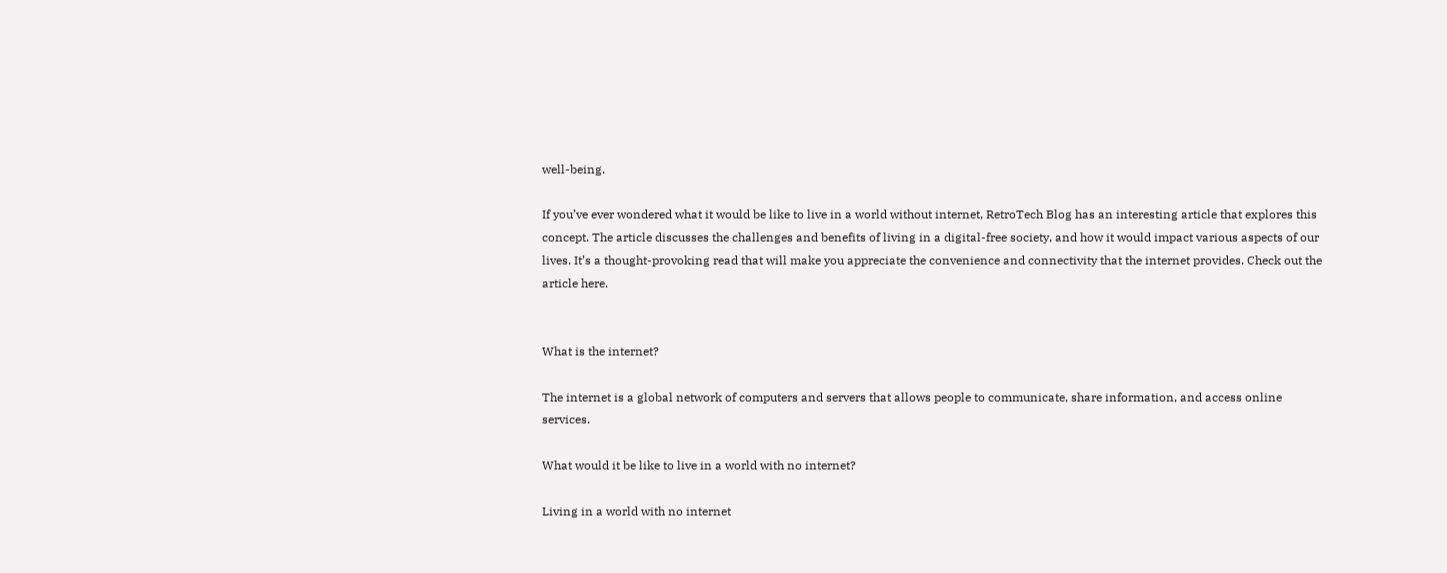well-being.

If you’ve ever wondered what it would be like to live in a world without internet, RetroTech Blog has an interesting article that explores this concept. The article discusses the challenges and benefits of living in a digital-free society, and how it would impact various aspects of our lives. It’s a thought-provoking read that will make you appreciate the convenience and connectivity that the internet provides. Check out the article here.


What is the internet?

The internet is a global network of computers and servers that allows people to communicate, share information, and access online services.

What would it be like to live in a world with no internet?

Living in a world with no internet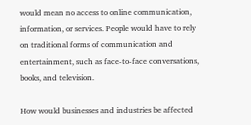would mean no access to online communication, information, or services. People would have to rely on traditional forms of communication and entertainment, such as face-to-face conversations, books, and television.

How would businesses and industries be affected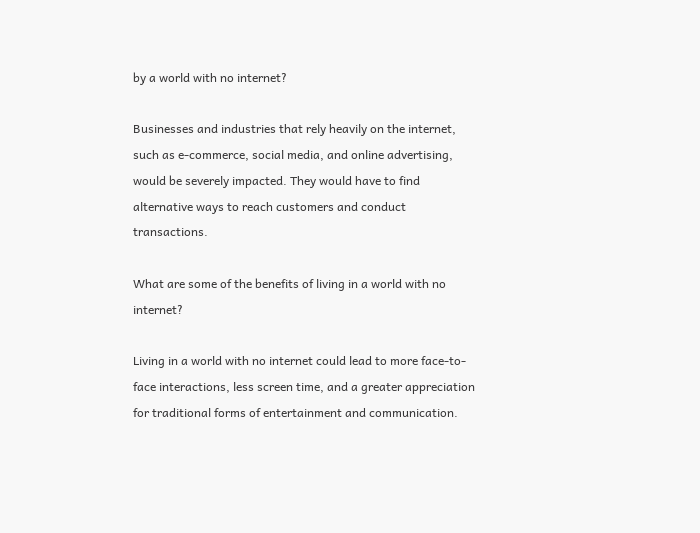by a world with no internet?

Businesses and industries that rely heavily on the internet, such as e-commerce, social media, and online advertising, would be severely impacted. They would have to find alternative ways to reach customers and conduct transactions.

What are some of the benefits of living in a world with no internet?

Living in a world with no internet could lead to more face-to-face interactions, less screen time, and a greater appreciation for traditional forms of entertainment and communication.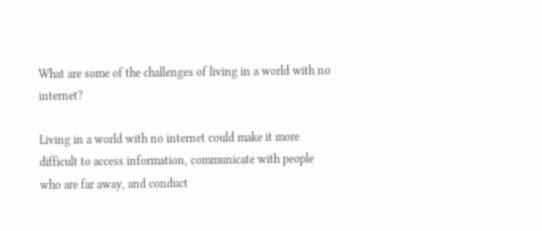What are some of the challenges of living in a world with no internet?

Living in a world with no internet could make it more difficult to access information, communicate with people who are far away, and conduct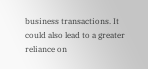business transactions. It could also lead to a greater reliance on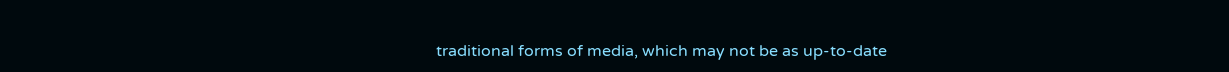traditional forms of media, which may not be as up-to-date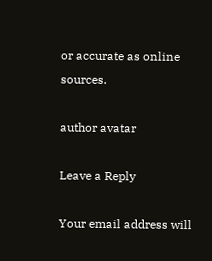or accurate as online sources.

author avatar

Leave a Reply

Your email address will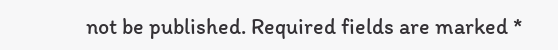not be published. Required fields are marked *